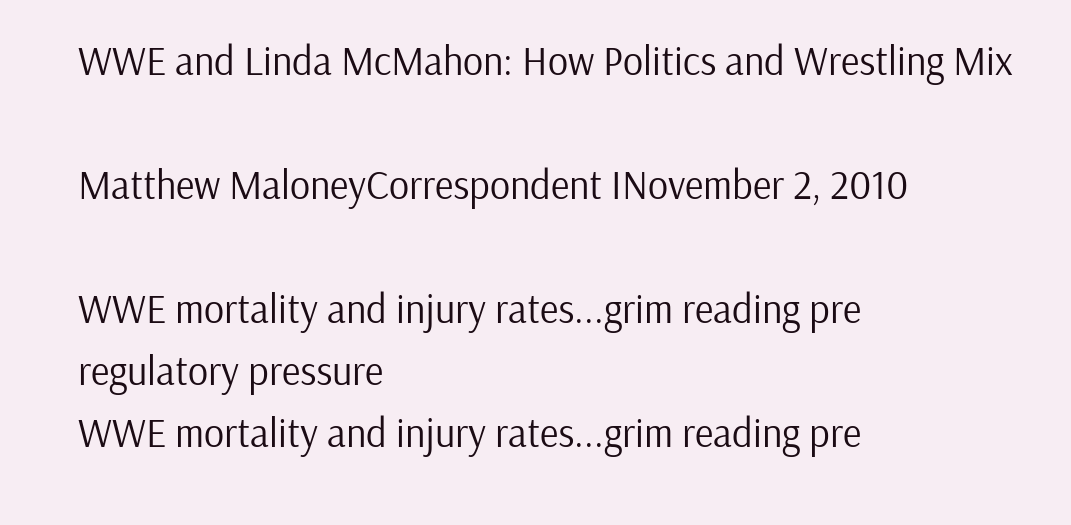WWE and Linda McMahon: How Politics and Wrestling Mix

Matthew MaloneyCorrespondent INovember 2, 2010

WWE mortality and injury rates...grim reading pre regulatory pressure
WWE mortality and injury rates...grim reading pre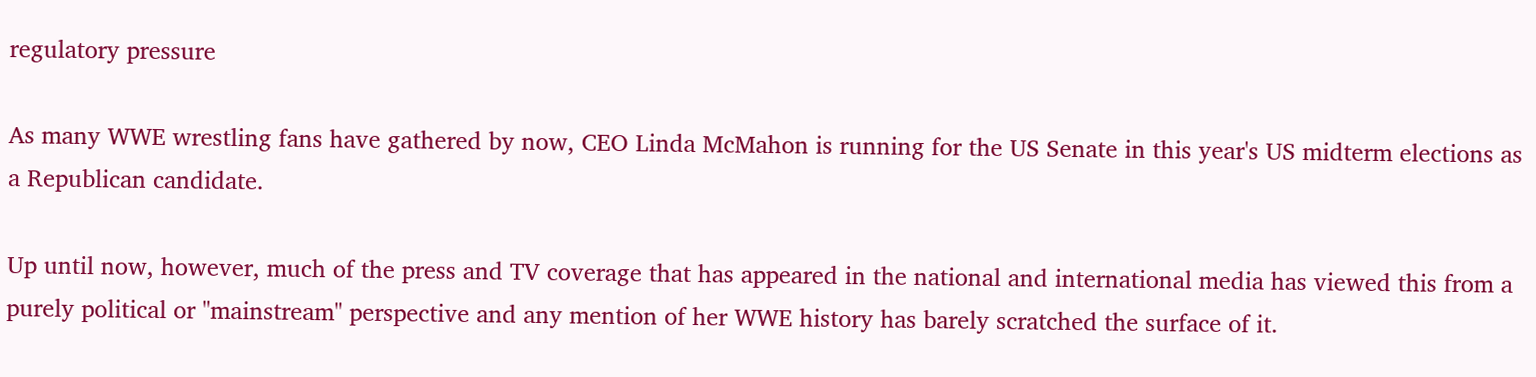regulatory pressure

As many WWE wrestling fans have gathered by now, CEO Linda McMahon is running for the US Senate in this year's US midterm elections as a Republican candidate.

Up until now, however, much of the press and TV coverage that has appeared in the national and international media has viewed this from a purely political or "mainstream" perspective and any mention of her WWE history has barely scratched the surface of it.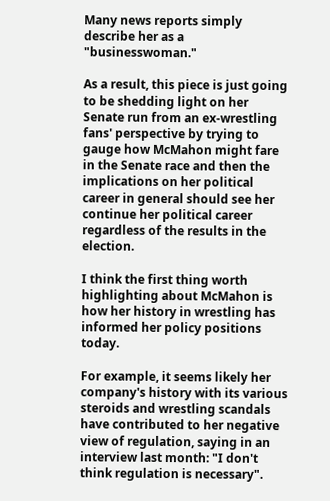Many news reports simply describe her as a "businesswoman."

As a result, this piece is just going to be shedding light on her Senate run from an ex-wrestling fans' perspective by trying to gauge how McMahon might fare in the Senate race and then the implications on her political career in general should see her continue her political career regardless of the results in the election.

I think the first thing worth highlighting about McMahon is how her history in wrestling has informed her policy positions today.

For example, it seems likely her company's history with its various steroids and wrestling scandals have contributed to her negative view of regulation, saying in an interview last month: "I don't think regulation is necessary".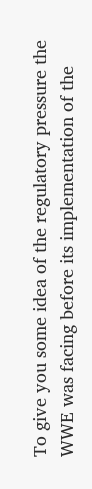To give you some idea of the regulatory pressure the WWE was facing before its implementation of the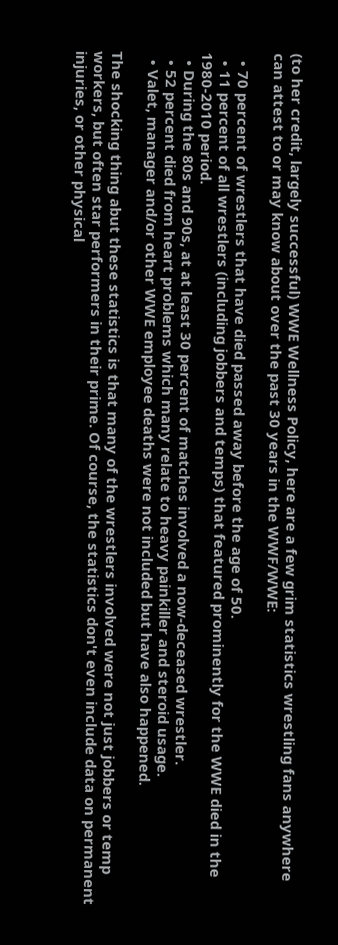(to her credit, largely successful) WWE Wellness Policy, here are a few grim statistics wrestling fans anywhere can attest to or may know about over the past 30 years in the WWF/WWE:

  • 70 percent of wrestlers that have died passed away before the age of 50.
  • 11 percent of all wrestlers (including jobbers and temps) that featured prominently for the WWE died in the 1980-2010 period.
  • During the 80s and 90s, at at least 30 percent of matches involved a now-deceased wrestler.
  • 52 percent died from heart problems which many relate to heavy painkiller and steroid usage.
  • Valet, manager and/or other WWE employee deaths were not included but have also happened.

The shocking thing abut these statistics is that many of the wrestlers involved were not just jobbers or temp workers, but often star performers in their prime. Of course, the statistics don't even include data on permanent injuries, or other physical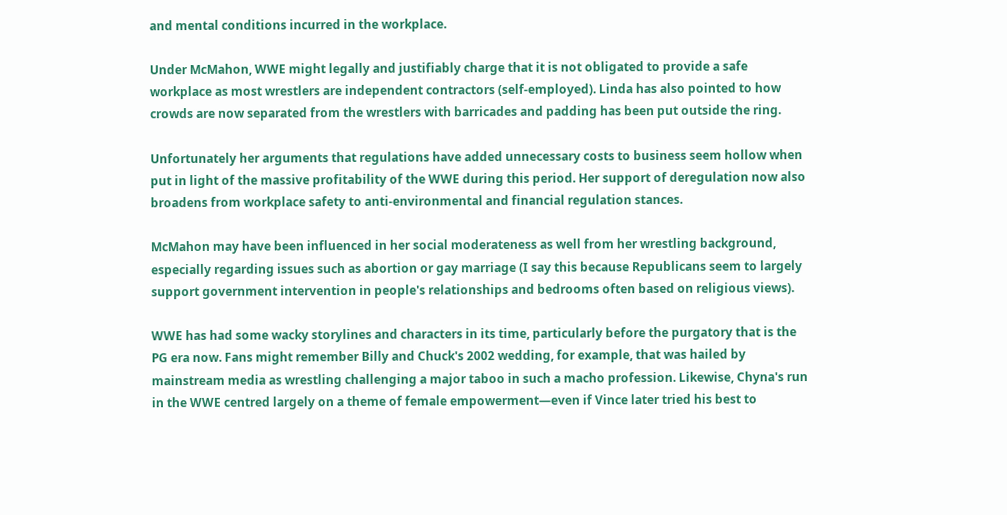and mental conditions incurred in the workplace.

Under McMahon, WWE might legally and justifiably charge that it is not obligated to provide a safe workplace as most wrestlers are independent contractors (self-employed). Linda has also pointed to how crowds are now separated from the wrestlers with barricades and padding has been put outside the ring.

Unfortunately her arguments that regulations have added unnecessary costs to business seem hollow when put in light of the massive profitability of the WWE during this period. Her support of deregulation now also broadens from workplace safety to anti-environmental and financial regulation stances.

McMahon may have been influenced in her social moderateness as well from her wrestling background, especially regarding issues such as abortion or gay marriage (I say this because Republicans seem to largely support government intervention in people's relationships and bedrooms often based on religious views).

WWE has had some wacky storylines and characters in its time, particularly before the purgatory that is the PG era now. Fans might remember Billy and Chuck's 2002 wedding, for example, that was hailed by mainstream media as wrestling challenging a major taboo in such a macho profession. Likewise, Chyna's run in the WWE centred largely on a theme of female empowerment—even if Vince later tried his best to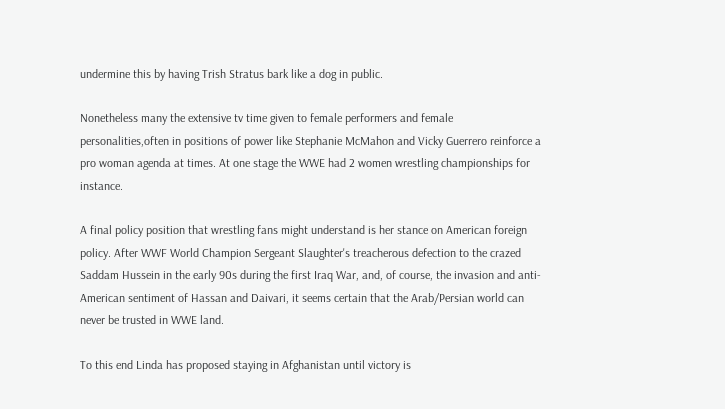undermine this by having Trish Stratus bark like a dog in public.

Nonetheless many the extensive tv time given to female performers and female personalities,often in positions of power like Stephanie McMahon and Vicky Guerrero reinforce a pro woman agenda at times. At one stage the WWE had 2 women wrestling championships for instance.

A final policy position that wrestling fans might understand is her stance on American foreign policy. After WWF World Champion Sergeant Slaughter's treacherous defection to the crazed Saddam Hussein in the early 90s during the first Iraq War, and, of course, the invasion and anti-American sentiment of Hassan and Daivari, it seems certain that the Arab/Persian world can never be trusted in WWE land.

To this end Linda has proposed staying in Afghanistan until victory is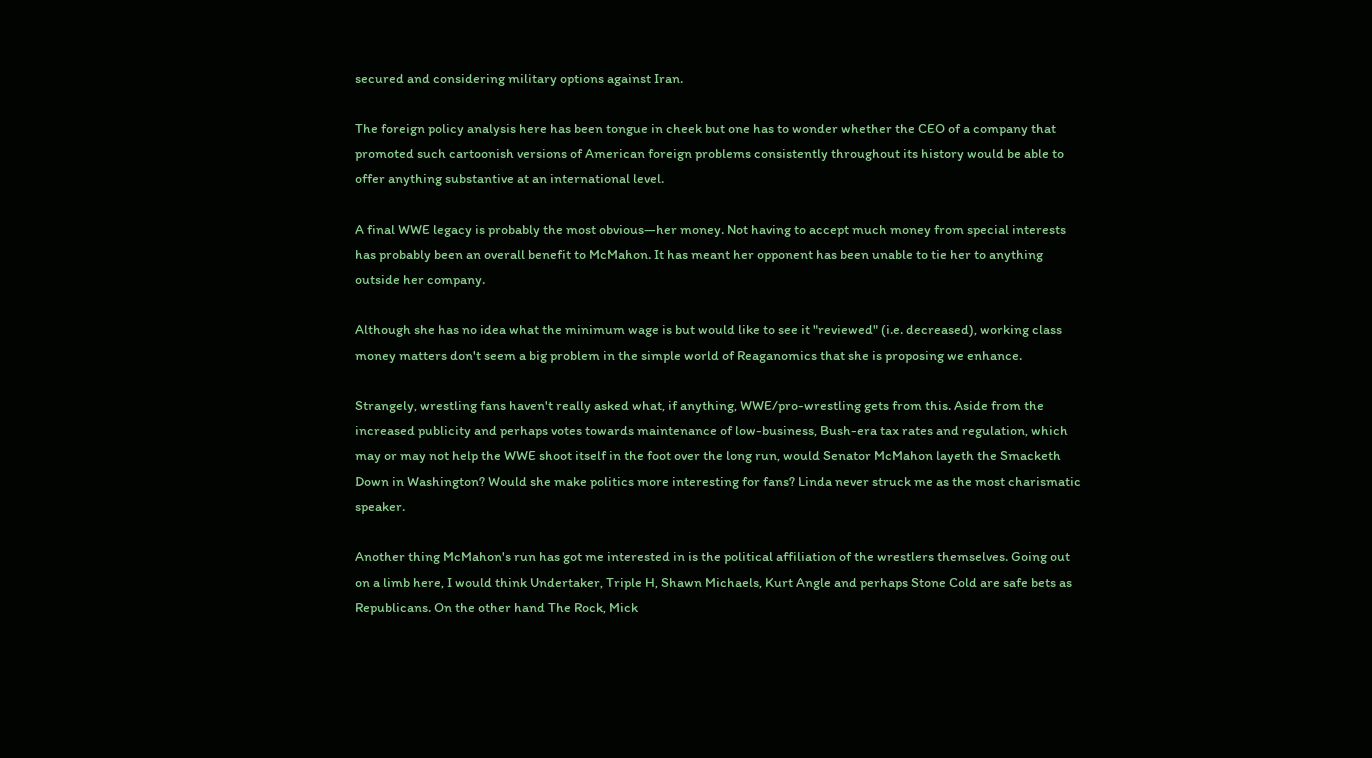secured and considering military options against Iran.

The foreign policy analysis here has been tongue in cheek but one has to wonder whether the CEO of a company that promoted such cartoonish versions of American foreign problems consistently throughout its history would be able to offer anything substantive at an international level.

A final WWE legacy is probably the most obvious—her money. Not having to accept much money from special interests has probably been an overall benefit to McMahon. It has meant her opponent has been unable to tie her to anything outside her company.

Although she has no idea what the minimum wage is but would like to see it "reviewed" (i.e. decreased), working class money matters don't seem a big problem in the simple world of Reaganomics that she is proposing we enhance.

Strangely, wrestling fans haven't really asked what, if anything, WWE/pro-wrestling gets from this. Aside from the increased publicity and perhaps votes towards maintenance of low-business, Bush-era tax rates and regulation, which may or may not help the WWE shoot itself in the foot over the long run, would Senator McMahon layeth the Smacketh Down in Washington? Would she make politics more interesting for fans? Linda never struck me as the most charismatic speaker.

Another thing McMahon's run has got me interested in is the political affiliation of the wrestlers themselves. Going out on a limb here, I would think Undertaker, Triple H, Shawn Michaels, Kurt Angle and perhaps Stone Cold are safe bets as Republicans. On the other hand The Rock, Mick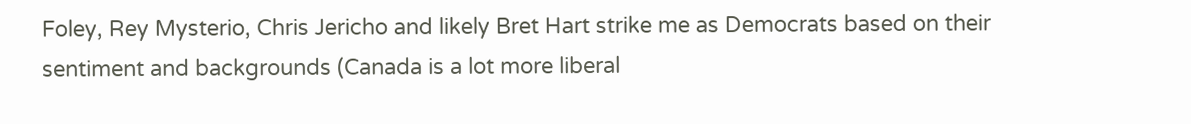Foley, Rey Mysterio, Chris Jericho and likely Bret Hart strike me as Democrats based on their sentiment and backgrounds (Canada is a lot more liberal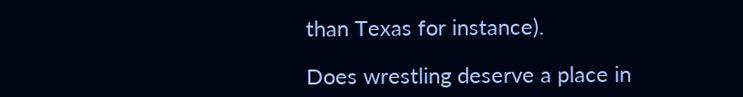than Texas for instance).

Does wrestling deserve a place in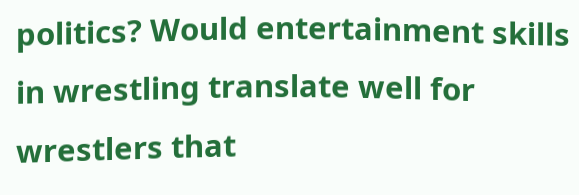politics? Would entertainment skills in wrestling translate well for wrestlers that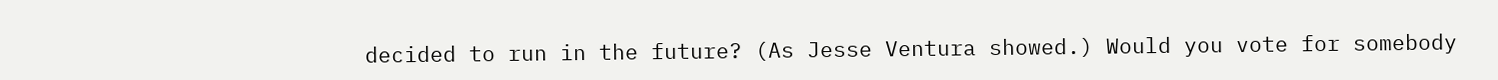decided to run in the future? (As Jesse Ventura showed.) Would you vote for somebody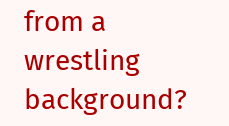from a wrestling background?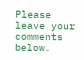Please leave your comments below.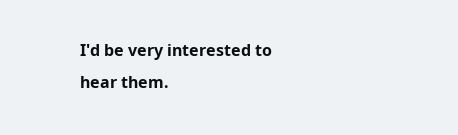I'd be very interested to hear them.